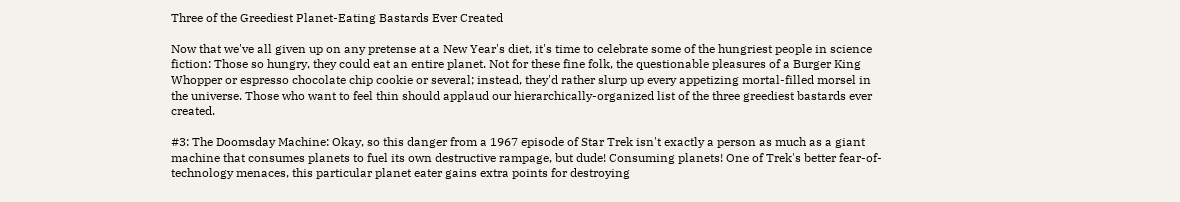Three of the Greediest Planet-Eating Bastards Ever Created

Now that we've all given up on any pretense at a New Year's diet, it's time to celebrate some of the hungriest people in science fiction: Those so hungry, they could eat an entire planet. Not for these fine folk, the questionable pleasures of a Burger King Whopper or espresso chocolate chip cookie or several; instead, they'd rather slurp up every appetizing mortal-filled morsel in the universe. Those who want to feel thin should applaud our hierarchically-organized list of the three greediest bastards ever created.

#3: The Doomsday Machine: Okay, so this danger from a 1967 episode of Star Trek isn't exactly a person as much as a giant machine that consumes planets to fuel its own destructive rampage, but dude! Consuming planets! One of Trek's better fear-of-technology menaces, this particular planet eater gains extra points for destroying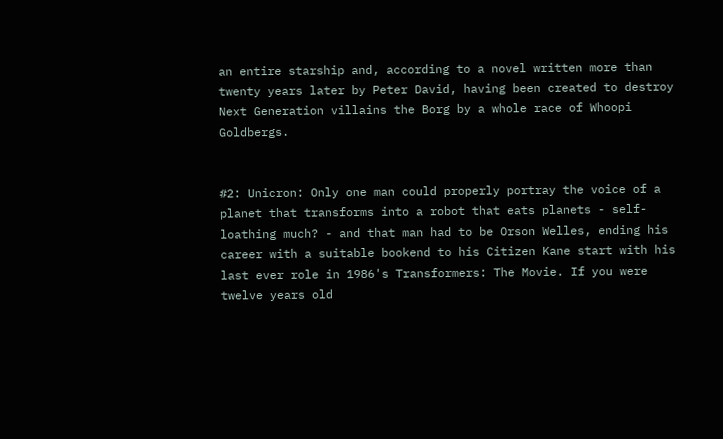an entire starship and, according to a novel written more than twenty years later by Peter David, having been created to destroy Next Generation villains the Borg by a whole race of Whoopi Goldbergs.


#2: Unicron: Only one man could properly portray the voice of a planet that transforms into a robot that eats planets - self-loathing much? - and that man had to be Orson Welles, ending his career with a suitable bookend to his Citizen Kane start with his last ever role in 1986's Transformers: The Movie. If you were twelve years old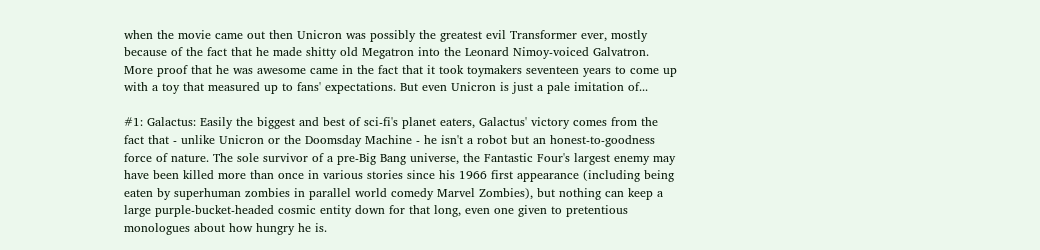when the movie came out then Unicron was possibly the greatest evil Transformer ever, mostly because of the fact that he made shitty old Megatron into the Leonard Nimoy-voiced Galvatron. More proof that he was awesome came in the fact that it took toymakers seventeen years to come up with a toy that measured up to fans' expectations. But even Unicron is just a pale imitation of...

#1: Galactus: Easily the biggest and best of sci-fi's planet eaters, Galactus' victory comes from the fact that - unlike Unicron or the Doomsday Machine - he isn't a robot but an honest-to-goodness force of nature. The sole survivor of a pre-Big Bang universe, the Fantastic Four's largest enemy may have been killed more than once in various stories since his 1966 first appearance (including being eaten by superhuman zombies in parallel world comedy Marvel Zombies), but nothing can keep a large purple-bucket-headed cosmic entity down for that long, even one given to pretentious monologues about how hungry he is.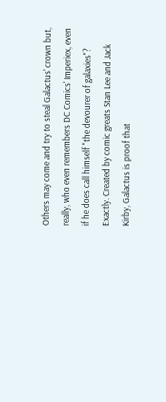Others may come and try to steal Galactus' crown but, really, who even remembers DC Comics' Imperiex, even if he does call himself "the devourer of galaxies"? Exactly. Created by comic greats Stan Lee and Jack Kirby, Galactus is proof that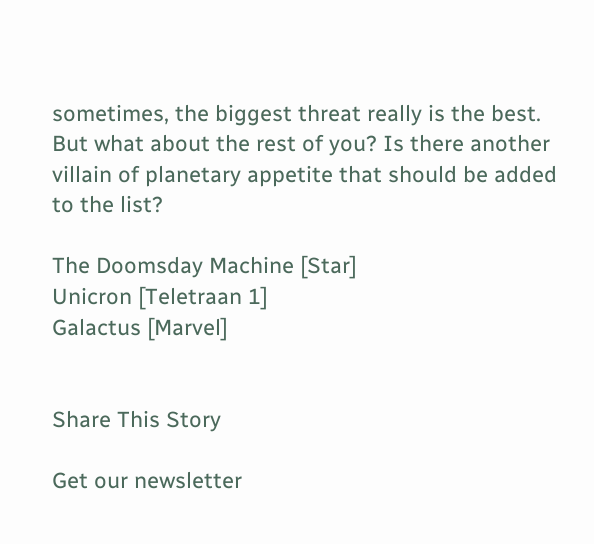sometimes, the biggest threat really is the best. But what about the rest of you? Is there another villain of planetary appetite that should be added to the list?

The Doomsday Machine [Star]
Unicron [Teletraan 1]
Galactus [Marvel]


Share This Story

Get our newsletter